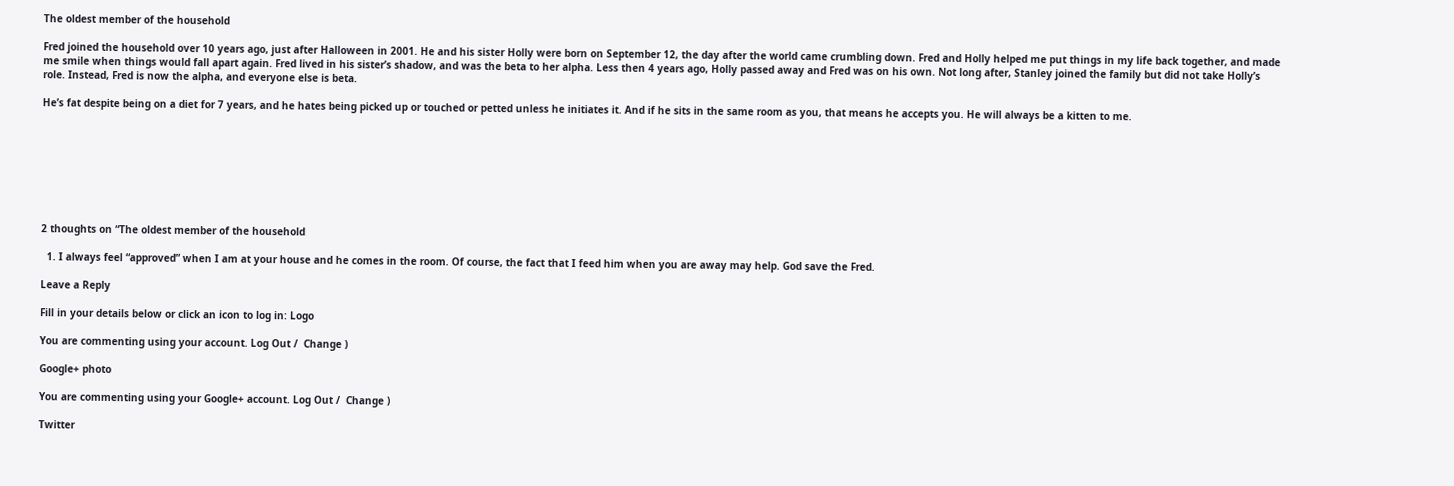The oldest member of the household

Fred joined the household over 10 years ago, just after Halloween in 2001. He and his sister Holly were born on September 12, the day after the world came crumbling down. Fred and Holly helped me put things in my life back together, and made me smile when things would fall apart again. Fred lived in his sister’s shadow, and was the beta to her alpha. Less then 4 years ago, Holly passed away and Fred was on his own. Not long after, Stanley joined the family but did not take Holly’s role. Instead, Fred is now the alpha, and everyone else is beta.

He’s fat despite being on a diet for 7 years, and he hates being picked up or touched or petted unless he initiates it. And if he sits in the same room as you, that means he accepts you. He will always be a kitten to me.








2 thoughts on “The oldest member of the household

  1. I always feel “approved” when I am at your house and he comes in the room. Of course, the fact that I feed him when you are away may help. God save the Fred.

Leave a Reply

Fill in your details below or click an icon to log in: Logo

You are commenting using your account. Log Out /  Change )

Google+ photo

You are commenting using your Google+ account. Log Out /  Change )

Twitter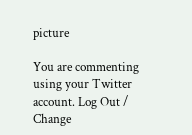picture

You are commenting using your Twitter account. Log Out /  Change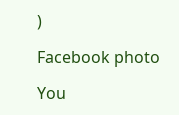)

Facebook photo

You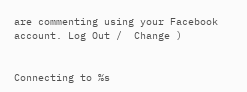are commenting using your Facebook account. Log Out /  Change )


Connecting to %s